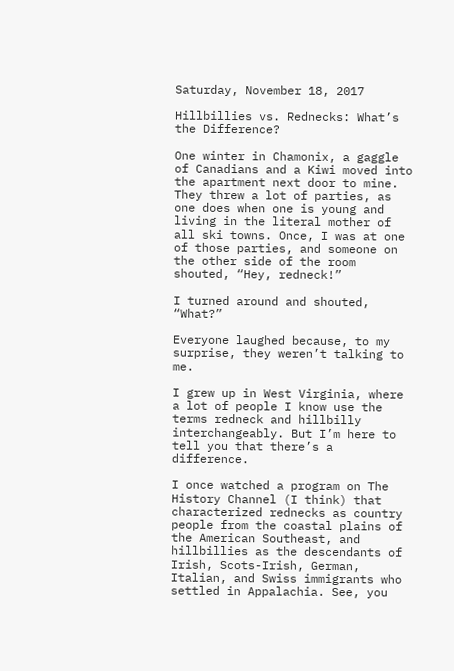Saturday, November 18, 2017

Hillbillies vs. Rednecks: What’s the Difference?

One winter in Chamonix, a gaggle of Canadians and a Kiwi moved into the apartment next door to mine. They threw a lot of parties, as one does when one is young and living in the literal mother of all ski towns. Once, I was at one of those parties, and someone on the other side of the room shouted, “Hey, redneck!”

I turned around and shouted, “What?”

Everyone laughed because, to my surprise, they weren’t talking to me.

I grew up in West Virginia, where a lot of people I know use the terms redneck and hillbilly interchangeably. But I’m here to tell you that there’s a difference.

I once watched a program on The History Channel (I think) that characterized rednecks as country people from the coastal plains of the American Southeast, and hillbillies as the descendants of Irish, Scots-Irish, German, Italian, and Swiss immigrants who settled in Appalachia. See, you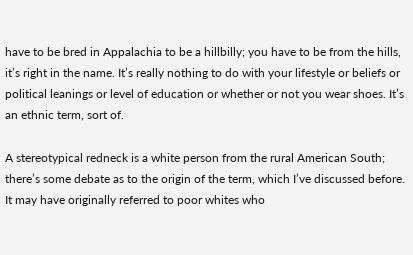have to be bred in Appalachia to be a hillbilly; you have to be from the hills, it’s right in the name. It’s really nothing to do with your lifestyle or beliefs or political leanings or level of education or whether or not you wear shoes. It’s an ethnic term, sort of.

A stereotypical redneck is a white person from the rural American South; there’s some debate as to the origin of the term, which I’ve discussed before. It may have originally referred to poor whites who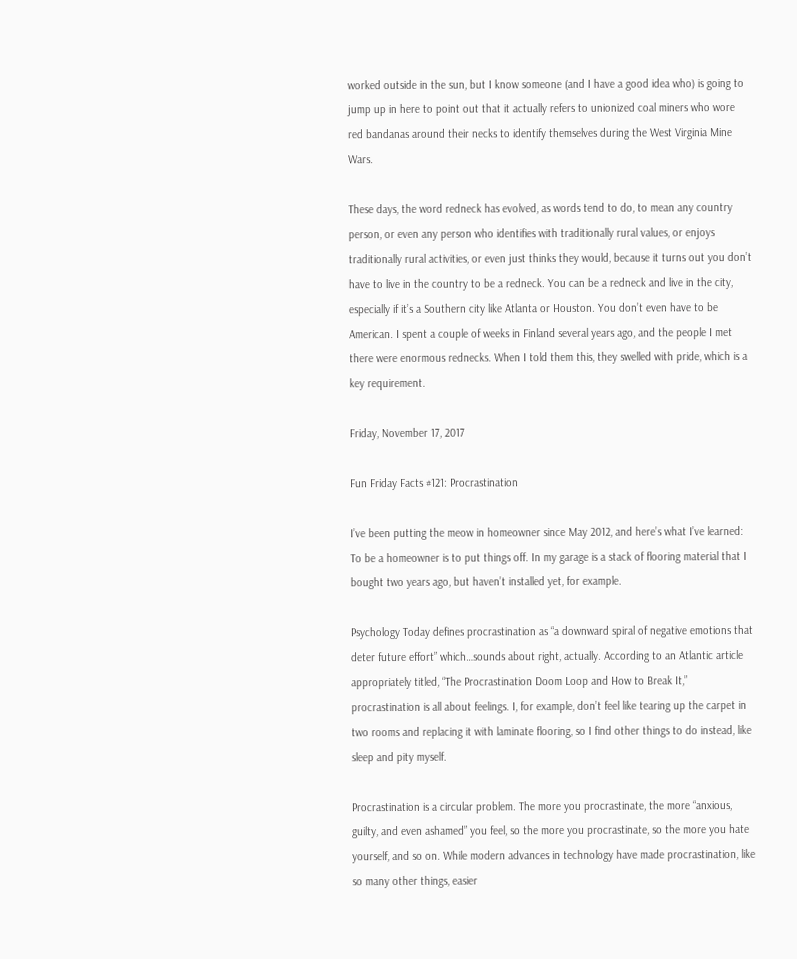worked outside in the sun, but I know someone (and I have a good idea who) is going to jump up in here to point out that it actually refers to unionized coal miners who wore red bandanas around their necks to identify themselves during the West Virginia Mine Wars.

These days, the word redneck has evolved, as words tend to do, to mean any country person, or even any person who identifies with traditionally rural values, or enjoys traditionally rural activities, or even just thinks they would, because it turns out you don’t have to live in the country to be a redneck. You can be a redneck and live in the city, especially if it’s a Southern city like Atlanta or Houston. You don’t even have to be American. I spent a couple of weeks in Finland several years ago, and the people I met there were enormous rednecks. When I told them this, they swelled with pride, which is a key requirement.

Friday, November 17, 2017

Fun Friday Facts #121: Procrastination

I’ve been putting the meow in homeowner since May 2012, and here’s what I’ve learned: To be a homeowner is to put things off. In my garage is a stack of flooring material that I bought two years ago, but haven’t installed yet, for example.

Psychology Today defines procrastination as “a downward spiral of negative emotions that deter future effort” which…sounds about right, actually. According to an Atlantic article appropriately titled, “The Procrastination Doom Loop and How to Break It,” procrastination is all about feelings. I, for example, don’t feel like tearing up the carpet in two rooms and replacing it with laminate flooring, so I find other things to do instead, like sleep and pity myself.

Procrastination is a circular problem. The more you procrastinate, the more “anxious, guilty, and even ashamed” you feel, so the more you procrastinate, so the more you hate yourself, and so on. While modern advances in technology have made procrastination, like so many other things, easier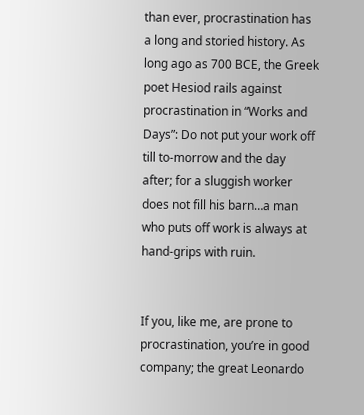than ever, procrastination has a long and storied history. As long ago as 700 BCE, the Greek poet Hesiod rails against procrastination in “Works and Days”: Do not put your work off till to-morrow and the day after; for a sluggish worker does not fill his barn…a man who puts off work is always at hand-grips with ruin.


If you, like me, are prone to procrastination, you’re in good company; the great Leonardo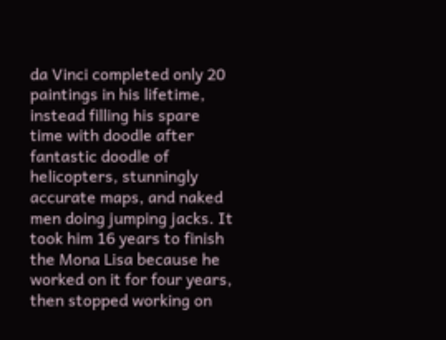da Vinci completed only 20 paintings in his lifetime, instead filling his spare time with doodle after fantastic doodle of helicopters, stunningly accurate maps, and naked men doing jumping jacks. It took him 16 years to finish the Mona Lisa because he worked on it for four years, then stopped working on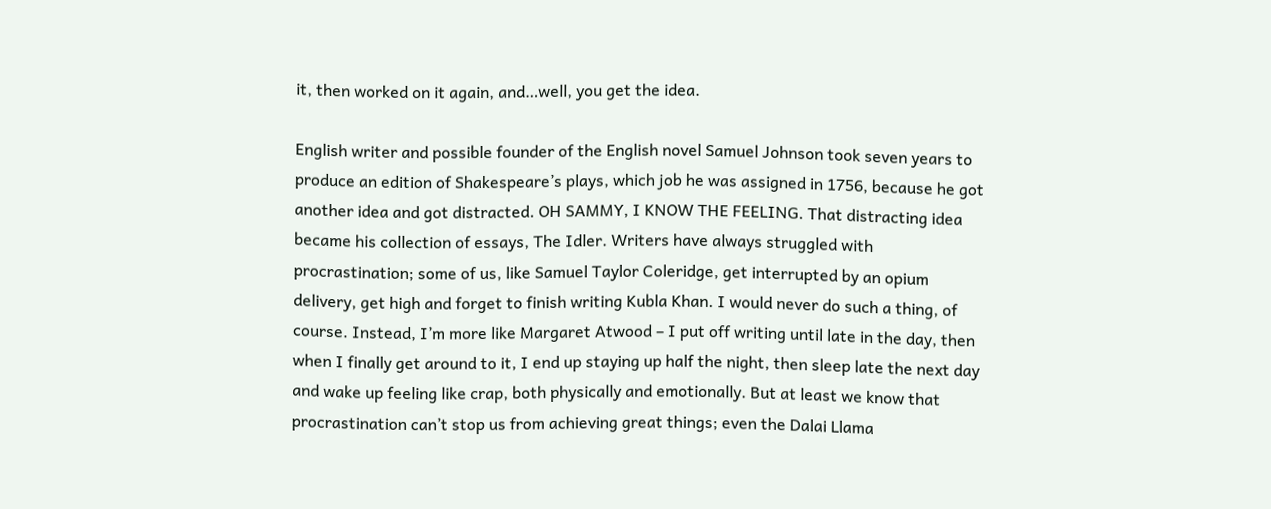it, then worked on it again, and…well, you get the idea.

English writer and possible founder of the English novel Samuel Johnson took seven years to produce an edition of Shakespeare’s plays, which job he was assigned in 1756, because he got another idea and got distracted. OH SAMMY, I KNOW THE FEELING. That distracting idea became his collection of essays, The Idler. Writers have always struggled with procrastination; some of us, like Samuel Taylor Coleridge, get interrupted by an opium delivery, get high and forget to finish writing Kubla Khan. I would never do such a thing, of course. Instead, I’m more like Margaret Atwood – I put off writing until late in the day, then when I finally get around to it, I end up staying up half the night, then sleep late the next day and wake up feeling like crap, both physically and emotionally. But at least we know that procrastination can’t stop us from achieving great things; even the Dalai Llama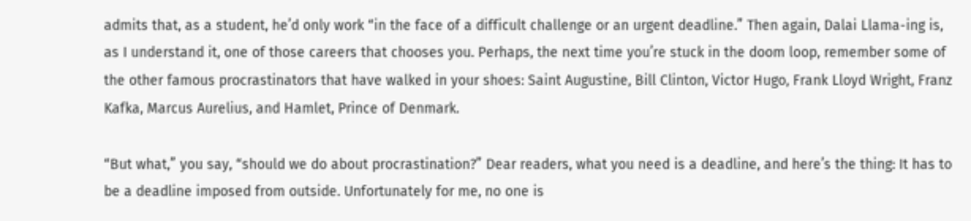admits that, as a student, he’d only work “in the face of a difficult challenge or an urgent deadline.” Then again, Dalai Llama-ing is, as I understand it, one of those careers that chooses you. Perhaps, the next time you’re stuck in the doom loop, remember some of the other famous procrastinators that have walked in your shoes: Saint Augustine, Bill Clinton, Victor Hugo, Frank Lloyd Wright, Franz Kafka, Marcus Aurelius, and Hamlet, Prince of Denmark.

“But what,” you say, “should we do about procrastination?” Dear readers, what you need is a deadline, and here’s the thing: It has to be a deadline imposed from outside. Unfortunately for me, no one is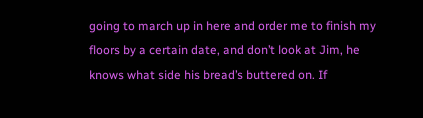going to march up in here and order me to finish my floors by a certain date, and don’t look at Jim, he knows what side his bread’s buttered on. If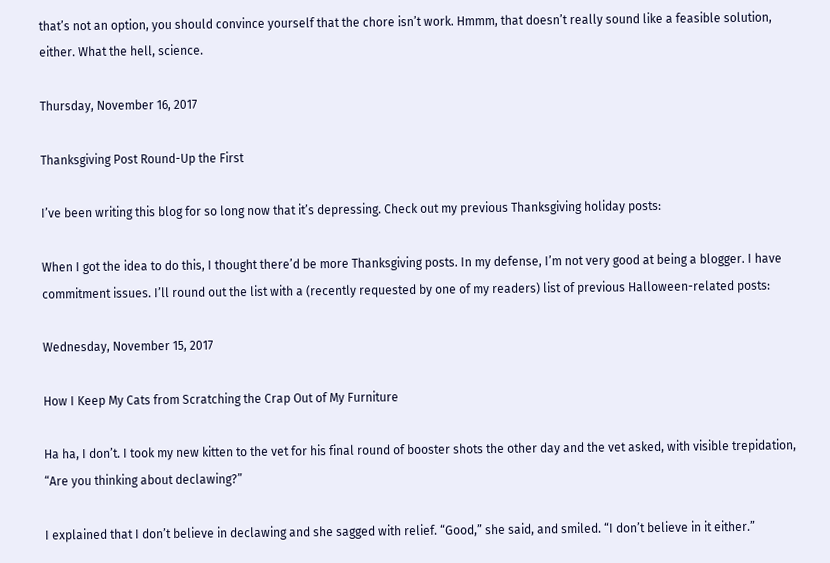that’s not an option, you should convince yourself that the chore isn’t work. Hmmm, that doesn’t really sound like a feasible solution, either. What the hell, science.

Thursday, November 16, 2017

Thanksgiving Post Round-Up the First

I’ve been writing this blog for so long now that it’s depressing. Check out my previous Thanksgiving holiday posts:

When I got the idea to do this, I thought there’d be more Thanksgiving posts. In my defense, I’m not very good at being a blogger. I have commitment issues. I’ll round out the list with a (recently requested by one of my readers) list of previous Halloween-related posts:

Wednesday, November 15, 2017

How I Keep My Cats from Scratching the Crap Out of My Furniture

Ha ha, I don’t. I took my new kitten to the vet for his final round of booster shots the other day and the vet asked, with visible trepidation, “Are you thinking about declawing?”

I explained that I don’t believe in declawing and she sagged with relief. “Good,” she said, and smiled. “I don’t believe in it either.”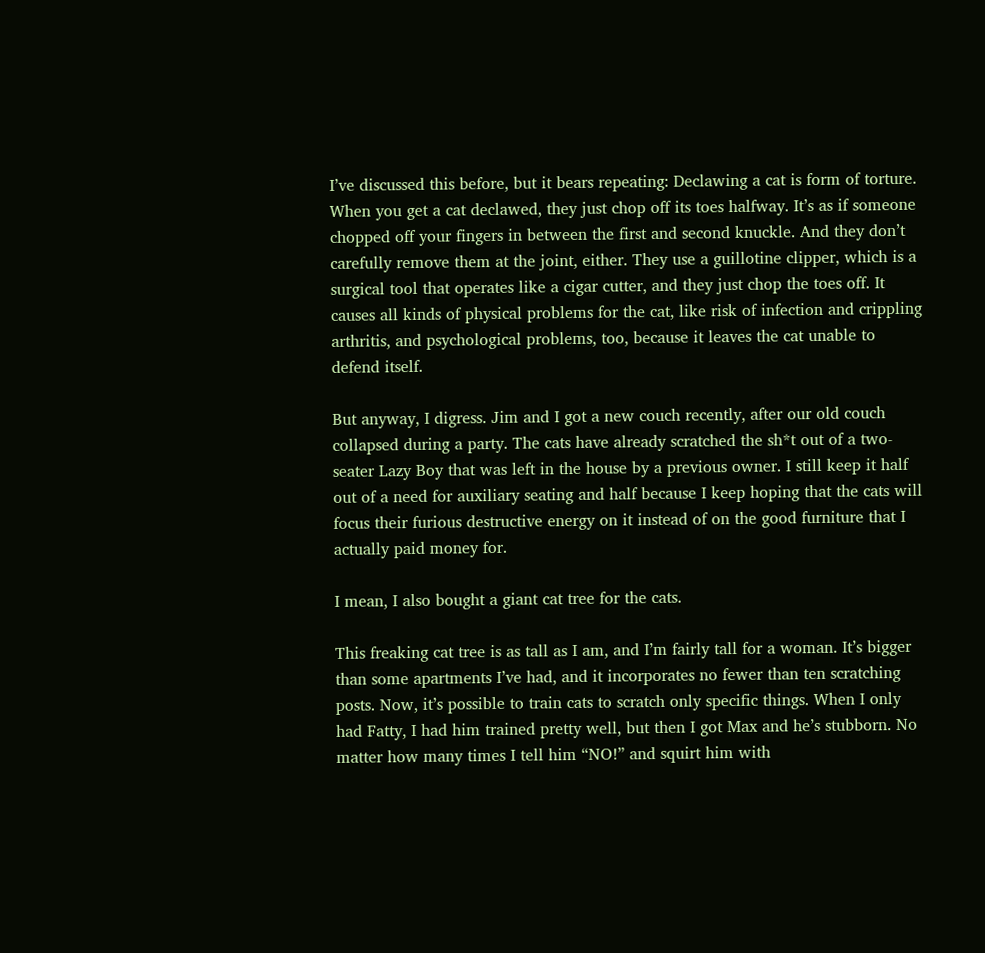I’ve discussed this before, but it bears repeating: Declawing a cat is form of torture. When you get a cat declawed, they just chop off its toes halfway. It’s as if someone chopped off your fingers in between the first and second knuckle. And they don’t carefully remove them at the joint, either. They use a guillotine clipper, which is a surgical tool that operates like a cigar cutter, and they just chop the toes off. It causes all kinds of physical problems for the cat, like risk of infection and crippling arthritis, and psychological problems, too, because it leaves the cat unable to defend itself.

But anyway, I digress. Jim and I got a new couch recently, after our old couch collapsed during a party. The cats have already scratched the sh*t out of a two-seater Lazy Boy that was left in the house by a previous owner. I still keep it half out of a need for auxiliary seating and half because I keep hoping that the cats will focus their furious destructive energy on it instead of on the good furniture that I actually paid money for.

I mean, I also bought a giant cat tree for the cats.

This freaking cat tree is as tall as I am, and I’m fairly tall for a woman. It’s bigger than some apartments I’ve had, and it incorporates no fewer than ten scratching posts. Now, it’s possible to train cats to scratch only specific things. When I only had Fatty, I had him trained pretty well, but then I got Max and he’s stubborn. No matter how many times I tell him “NO!” and squirt him with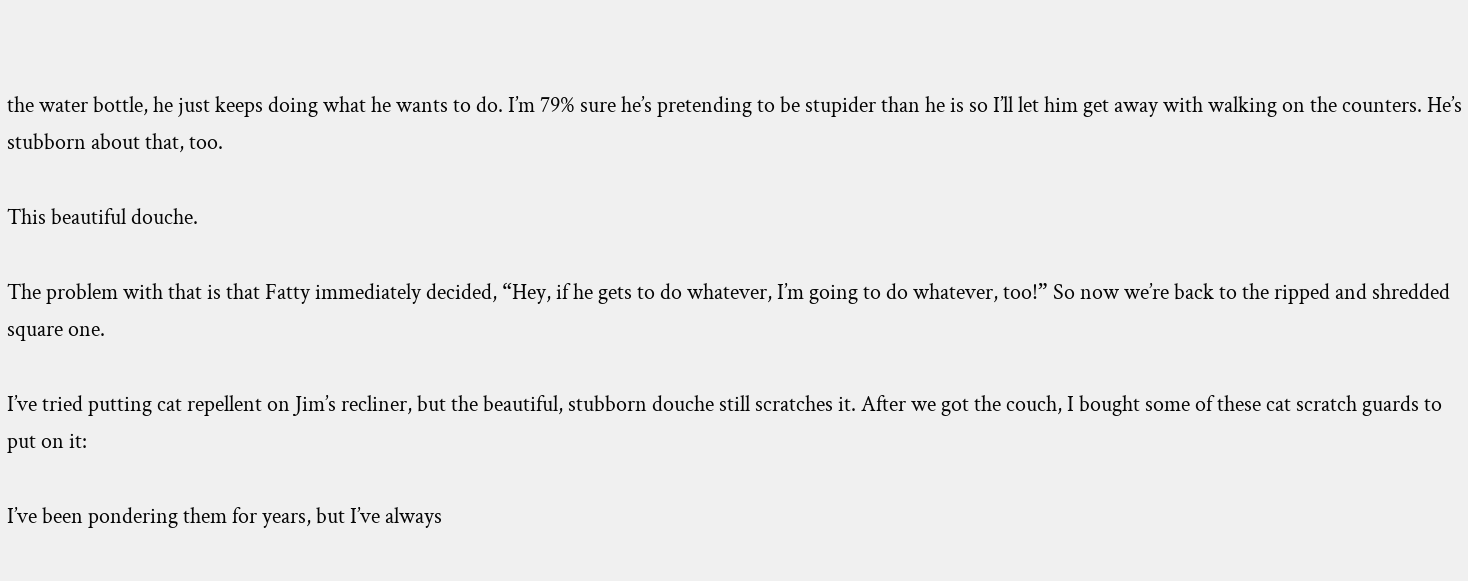the water bottle, he just keeps doing what he wants to do. I’m 79% sure he’s pretending to be stupider than he is so I’ll let him get away with walking on the counters. He’s stubborn about that, too.

This beautiful douche.

The problem with that is that Fatty immediately decided, “Hey, if he gets to do whatever, I’m going to do whatever, too!” So now we’re back to the ripped and shredded square one.

I’ve tried putting cat repellent on Jim’s recliner, but the beautiful, stubborn douche still scratches it. After we got the couch, I bought some of these cat scratch guards to put on it:

I’ve been pondering them for years, but I’ve always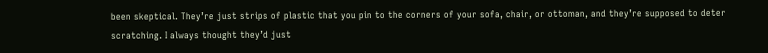been skeptical. They’re just strips of plastic that you pin to the corners of your sofa, chair, or ottoman, and they’re supposed to deter scratching. I always thought they’d just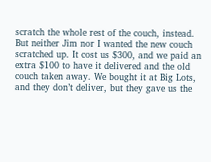scratch the whole rest of the couch, instead. But neither Jim nor I wanted the new couch scratched up. It cost us $300, and we paid an extra $100 to have it delivered and the old couch taken away. We bought it at Big Lots, and they don’t deliver, but they gave us the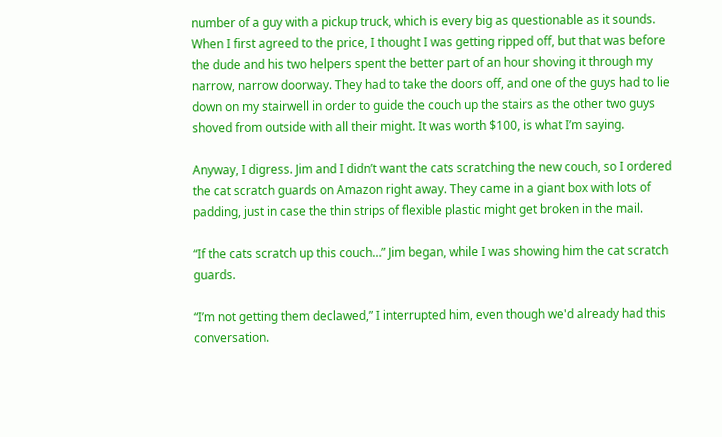number of a guy with a pickup truck, which is every big as questionable as it sounds. When I first agreed to the price, I thought I was getting ripped off, but that was before the dude and his two helpers spent the better part of an hour shoving it through my narrow, narrow doorway. They had to take the doors off, and one of the guys had to lie down on my stairwell in order to guide the couch up the stairs as the other two guys shoved from outside with all their might. It was worth $100, is what I’m saying.

Anyway, I digress. Jim and I didn’t want the cats scratching the new couch, so I ordered the cat scratch guards on Amazon right away. They came in a giant box with lots of padding, just in case the thin strips of flexible plastic might get broken in the mail.

“If the cats scratch up this couch…” Jim began, while I was showing him the cat scratch guards.

“I’m not getting them declawed,” I interrupted him, even though we'd already had this conversation.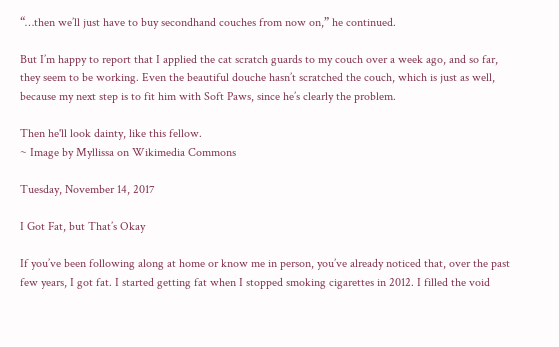“…then we’ll just have to buy secondhand couches from now on,” he continued.

But I’m happy to report that I applied the cat scratch guards to my couch over a week ago, and so far, they seem to be working. Even the beautiful douche hasn’t scratched the couch, which is just as well, because my next step is to fit him with Soft Paws, since he’s clearly the problem.

Then he'll look dainty, like this fellow.
~ Image by Myllissa on Wikimedia Commons

Tuesday, November 14, 2017

I Got Fat, but That’s Okay

If you’ve been following along at home or know me in person, you’ve already noticed that, over the past few years, I got fat. I started getting fat when I stopped smoking cigarettes in 2012. I filled the void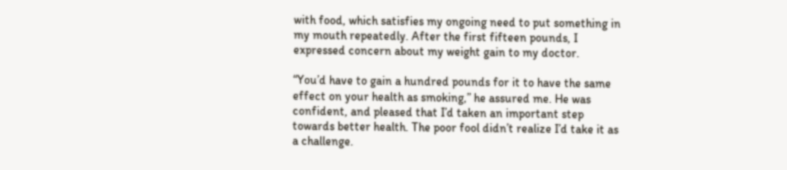with food, which satisfies my ongoing need to put something in my mouth repeatedly. After the first fifteen pounds, I expressed concern about my weight gain to my doctor.

“You’d have to gain a hundred pounds for it to have the same effect on your health as smoking,” he assured me. He was confident, and pleased that I’d taken an important step towards better health. The poor fool didn’t realize I’d take it as a challenge.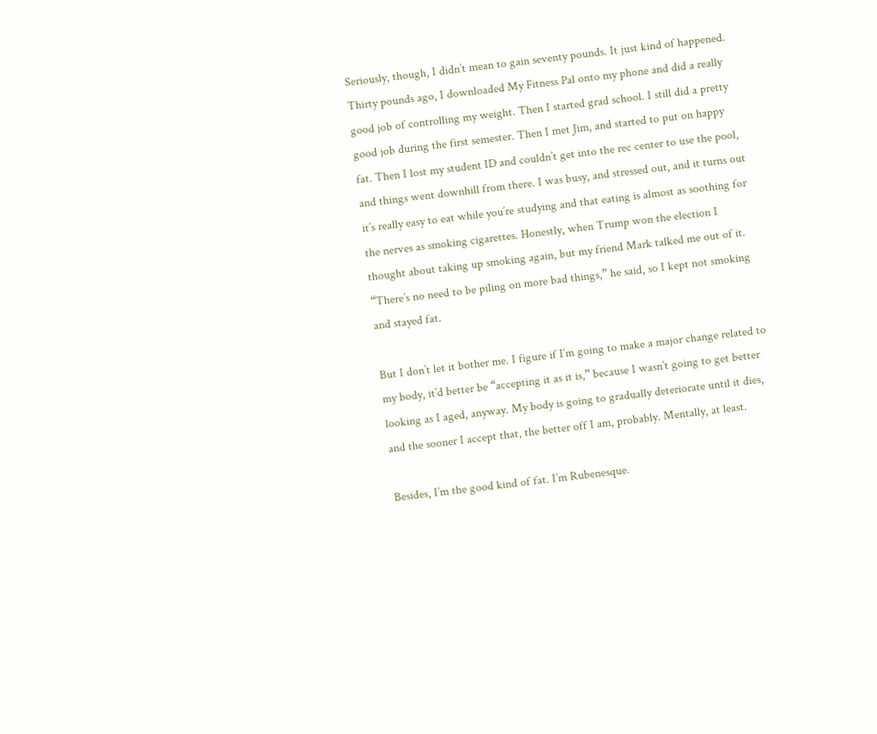Seriously, though, I didn’t mean to gain seventy pounds. It just kind of happened. Thirty pounds ago, I downloaded My Fitness Pal onto my phone and did a really good job of controlling my weight. Then I started grad school. I still did a pretty good job during the first semester. Then I met Jim, and started to put on happy fat. Then I lost my student ID and couldn’t get into the rec center to use the pool, and things went downhill from there. I was busy, and stressed out, and it turns out it’s really easy to eat while you’re studying and that eating is almost as soothing for the nerves as smoking cigarettes. Honestly, when Trump won the election I thought about taking up smoking again, but my friend Mark talked me out of it. “There’s no need to be piling on more bad things,” he said, so I kept not smoking and stayed fat.

But I don’t let it bother me. I figure if I’m going to make a major change related to my body, it’d better be “accepting it as it is,” because I wasn’t going to get better looking as I aged, anyway. My body is going to gradually deteriorate until it dies, and the sooner I accept that, the better off I am, probably. Mentally, at least.

Besides, I’m the good kind of fat. I’m Rubenesque.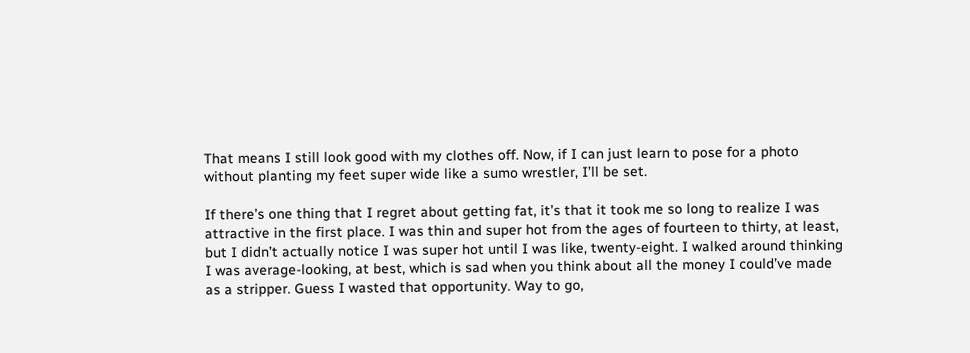That means I still look good with my clothes off. Now, if I can just learn to pose for a photo without planting my feet super wide like a sumo wrestler, I’ll be set.

If there’s one thing that I regret about getting fat, it’s that it took me so long to realize I was attractive in the first place. I was thin and super hot from the ages of fourteen to thirty, at least, but I didn’t actually notice I was super hot until I was like, twenty-eight. I walked around thinking I was average-looking, at best, which is sad when you think about all the money I could’ve made as a stripper. Guess I wasted that opportunity. Way to go,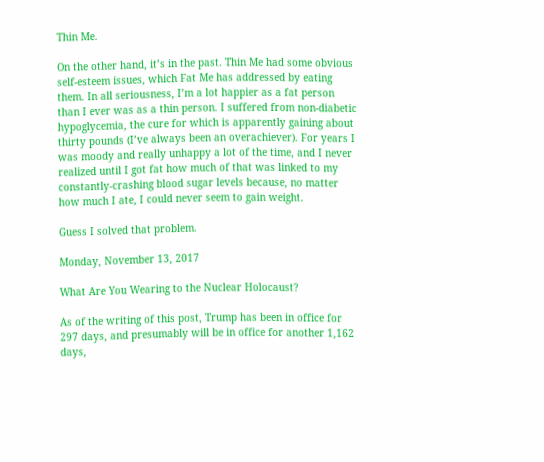Thin Me.

On the other hand, it’s in the past. Thin Me had some obvious self-esteem issues, which Fat Me has addressed by eating them. In all seriousness, I’m a lot happier as a fat person than I ever was as a thin person. I suffered from non-diabetic hypoglycemia, the cure for which is apparently gaining about thirty pounds (I’ve always been an overachiever). For years I was moody and really unhappy a lot of the time, and I never realized until I got fat how much of that was linked to my constantly-crashing blood sugar levels because, no matter how much I ate, I could never seem to gain weight.

Guess I solved that problem.

Monday, November 13, 2017

What Are You Wearing to the Nuclear Holocaust?

As of the writing of this post, Trump has been in office for 297 days, and presumably will be in office for another 1,162 days,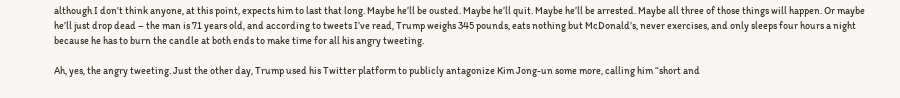although I don’t think anyone, at this point, expects him to last that long. Maybe he’ll be ousted. Maybe he’ll quit. Maybe he’ll be arrested. Maybe all three of those things will happen. Or maybe he’ll just drop dead – the man is 71 years old, and according to tweets I’ve read, Trump weighs 345 pounds, eats nothing but McDonald’s, never exercises, and only sleeps four hours a night because he has to burn the candle at both ends to make time for all his angry tweeting.

Ah, yes, the angry tweeting. Just the other day, Trump used his Twitter platform to publicly antagonize Kim Jong-un some more, calling him “short and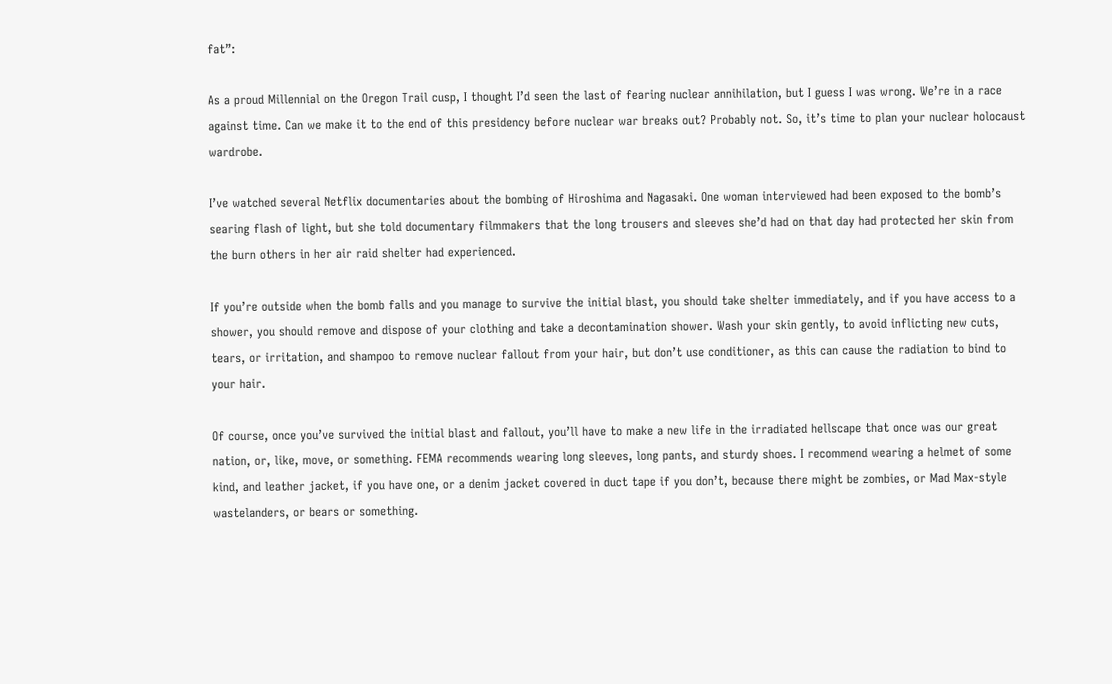fat”:

As a proud Millennial on the Oregon Trail cusp, I thought I’d seen the last of fearing nuclear annihilation, but I guess I was wrong. We’re in a race against time. Can we make it to the end of this presidency before nuclear war breaks out? Probably not. So, it’s time to plan your nuclear holocaust wardrobe.

I’ve watched several Netflix documentaries about the bombing of Hiroshima and Nagasaki. One woman interviewed had been exposed to the bomb’s searing flash of light, but she told documentary filmmakers that the long trousers and sleeves she’d had on that day had protected her skin from the burn others in her air raid shelter had experienced.

If you’re outside when the bomb falls and you manage to survive the initial blast, you should take shelter immediately, and if you have access to a shower, you should remove and dispose of your clothing and take a decontamination shower. Wash your skin gently, to avoid inflicting new cuts, tears, or irritation, and shampoo to remove nuclear fallout from your hair, but don’t use conditioner, as this can cause the radiation to bind to your hair.

Of course, once you’ve survived the initial blast and fallout, you’ll have to make a new life in the irradiated hellscape that once was our great nation, or, like, move, or something. FEMA recommends wearing long sleeves, long pants, and sturdy shoes. I recommend wearing a helmet of some kind, and leather jacket, if you have one, or a denim jacket covered in duct tape if you don’t, because there might be zombies, or Mad Max-style wastelanders, or bears or something.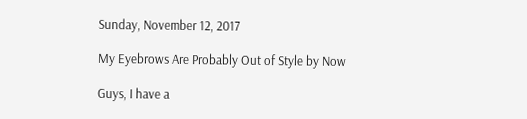Sunday, November 12, 2017

My Eyebrows Are Probably Out of Style by Now

Guys, I have a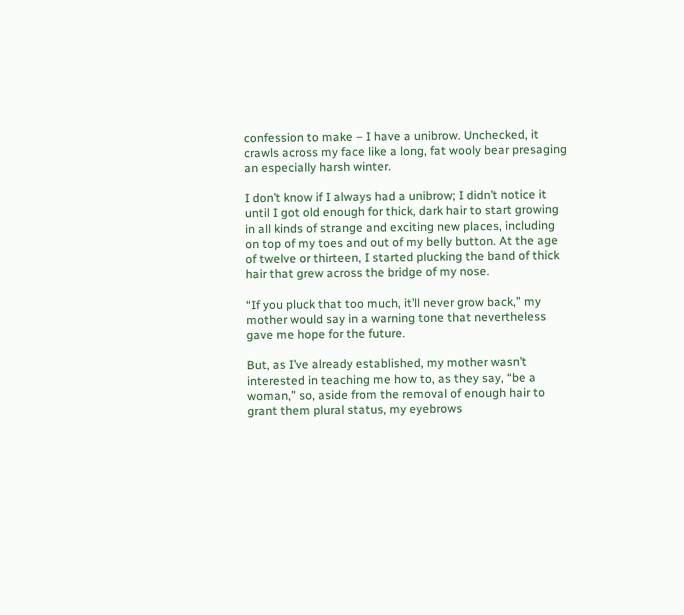confession to make – I have a unibrow. Unchecked, it crawls across my face like a long, fat wooly bear presaging an especially harsh winter.

I don’t know if I always had a unibrow; I didn’t notice it until I got old enough for thick, dark hair to start growing in all kinds of strange and exciting new places, including on top of my toes and out of my belly button. At the age of twelve or thirteen, I started plucking the band of thick hair that grew across the bridge of my nose.

“If you pluck that too much, it’ll never grow back,” my mother would say in a warning tone that nevertheless gave me hope for the future.

But, as I’ve already established, my mother wasn’t interested in teaching me how to, as they say, “be a woman,” so, aside from the removal of enough hair to grant them plural status, my eyebrows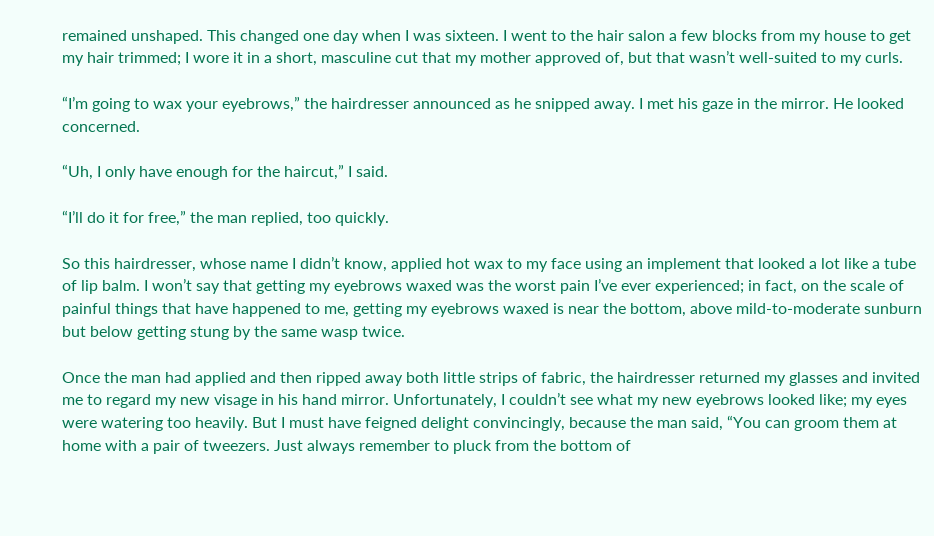remained unshaped. This changed one day when I was sixteen. I went to the hair salon a few blocks from my house to get my hair trimmed; I wore it in a short, masculine cut that my mother approved of, but that wasn’t well-suited to my curls.

“I’m going to wax your eyebrows,” the hairdresser announced as he snipped away. I met his gaze in the mirror. He looked concerned.

“Uh, I only have enough for the haircut,” I said.

“I’ll do it for free,” the man replied, too quickly.

So this hairdresser, whose name I didn’t know, applied hot wax to my face using an implement that looked a lot like a tube of lip balm. I won’t say that getting my eyebrows waxed was the worst pain I’ve ever experienced; in fact, on the scale of painful things that have happened to me, getting my eyebrows waxed is near the bottom, above mild-to-moderate sunburn but below getting stung by the same wasp twice.

Once the man had applied and then ripped away both little strips of fabric, the hairdresser returned my glasses and invited me to regard my new visage in his hand mirror. Unfortunately, I couldn’t see what my new eyebrows looked like; my eyes were watering too heavily. But I must have feigned delight convincingly, because the man said, “You can groom them at home with a pair of tweezers. Just always remember to pluck from the bottom of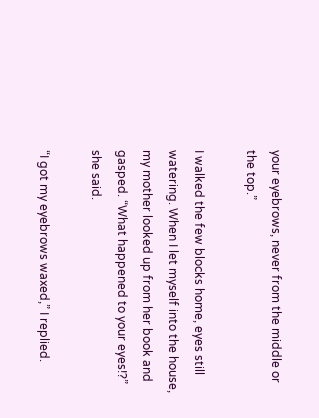your eyebrows, never from the middle or the top.”

I walked the few blocks home, eyes still watering. When I let myself into the house, my mother looked up from her book and gasped. “What happened to your eyes!?” she said.

“I got my eyebrows waxed,” I replied.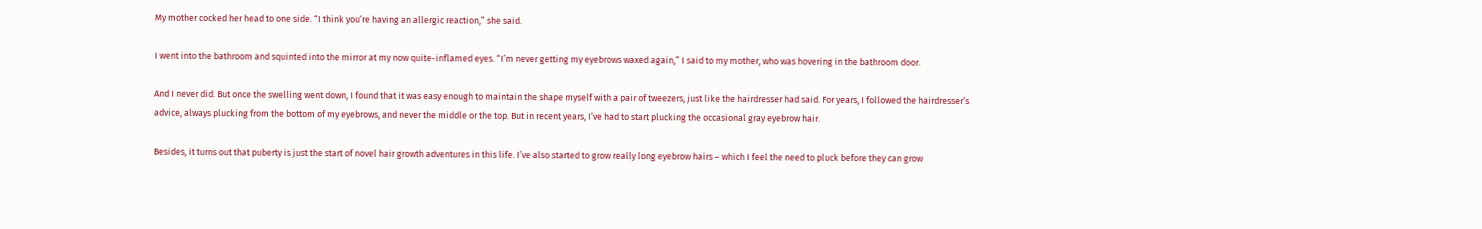My mother cocked her head to one side. “I think you’re having an allergic reaction,” she said.

I went into the bathroom and squinted into the mirror at my now quite-inflamed eyes. “I’m never getting my eyebrows waxed again,” I said to my mother, who was hovering in the bathroom door.

And I never did. But once the swelling went down, I found that it was easy enough to maintain the shape myself with a pair of tweezers, just like the hairdresser had said. For years, I followed the hairdresser’s advice, always plucking from the bottom of my eyebrows, and never the middle or the top. But in recent years, I’ve had to start plucking the occasional gray eyebrow hair.

Besides, it turns out that puberty is just the start of novel hair growth adventures in this life. I’ve also started to grow really long eyebrow hairs – which I feel the need to pluck before they can grow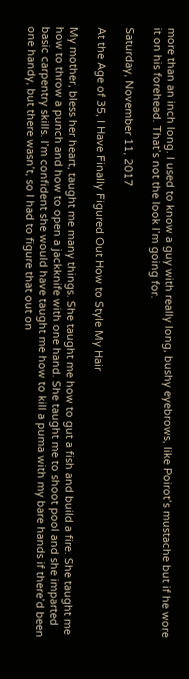more than an inch long. I used to know a guy with really long, bushy eyebrows, like Poirot’s mustache but if he wore it on his forehead. That’s not the look I’m going for.

Saturday, November 11, 2017

At the Age of 35, I Have Finally Figured Out How to Style My Hair

My mother, bless her heart, taught me many things. She taught me how to gut a fish and build a fire. She taught me how to throw a punch and how to open a jackknife with one hand. She taught me to shoot pool and she imparted basic carpentry skills. I’m confident she would have taught me how to kill a puma with my bare hands if there’d been one handy, but there wasn’t, so I had to figure that out on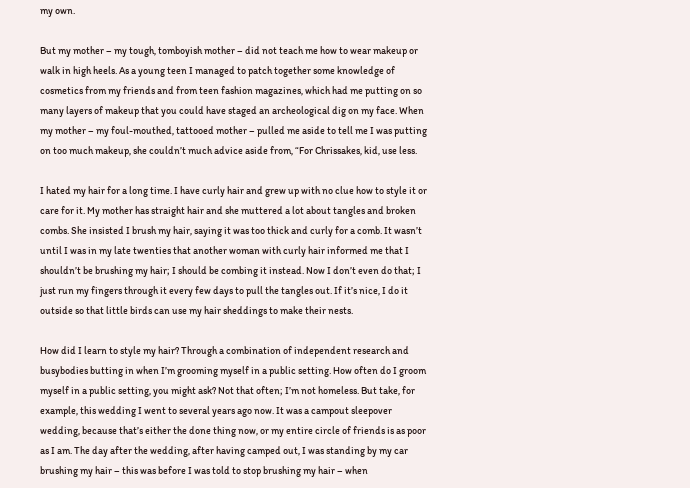my own.

But my mother – my tough, tomboyish mother – did not teach me how to wear makeup or walk in high heels. As a young teen I managed to patch together some knowledge of cosmetics from my friends and from teen fashion magazines, which had me putting on so many layers of makeup that you could have staged an archeological dig on my face. When my mother – my foul-mouthed, tattooed mother – pulled me aside to tell me I was putting on too much makeup, she couldn’t much advice aside from, “For Chrissakes, kid, use less.

I hated my hair for a long time. I have curly hair and grew up with no clue how to style it or care for it. My mother has straight hair and she muttered a lot about tangles and broken combs. She insisted I brush my hair, saying it was too thick and curly for a comb. It wasn’t until I was in my late twenties that another woman with curly hair informed me that I shouldn’t be brushing my hair; I should be combing it instead. Now I don’t even do that; I just run my fingers through it every few days to pull the tangles out. If it’s nice, I do it outside so that little birds can use my hair sheddings to make their nests.

How did I learn to style my hair? Through a combination of independent research and busybodies butting in when I’m grooming myself in a public setting. How often do I groom myself in a public setting, you might ask? Not that often; I’m not homeless. But take, for example, this wedding I went to several years ago now. It was a campout sleepover wedding, because that’s either the done thing now, or my entire circle of friends is as poor as I am. The day after the wedding, after having camped out, I was standing by my car brushing my hair – this was before I was told to stop brushing my hair – when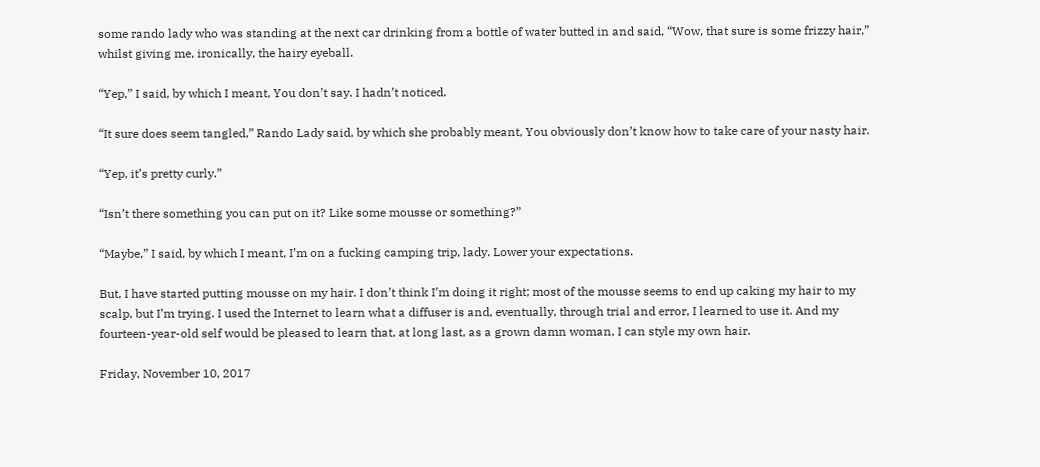some rando lady who was standing at the next car drinking from a bottle of water butted in and said, “Wow, that sure is some frizzy hair,” whilst giving me, ironically, the hairy eyeball.

“Yep,” I said, by which I meant, You don’t say. I hadn’t noticed.

“It sure does seem tangled,” Rando Lady said, by which she probably meant, You obviously don’t know how to take care of your nasty hair.

“Yep, it’s pretty curly.”

“Isn’t there something you can put on it? Like some mousse or something?”

“Maybe,” I said, by which I meant, I’m on a fucking camping trip, lady. Lower your expectations.

But, I have started putting mousse on my hair. I don’t think I’m doing it right; most of the mousse seems to end up caking my hair to my scalp, but I’m trying. I used the Internet to learn what a diffuser is and, eventually, through trial and error, I learned to use it. And my fourteen-year-old self would be pleased to learn that, at long last, as a grown damn woman, I can style my own hair.

Friday, November 10, 2017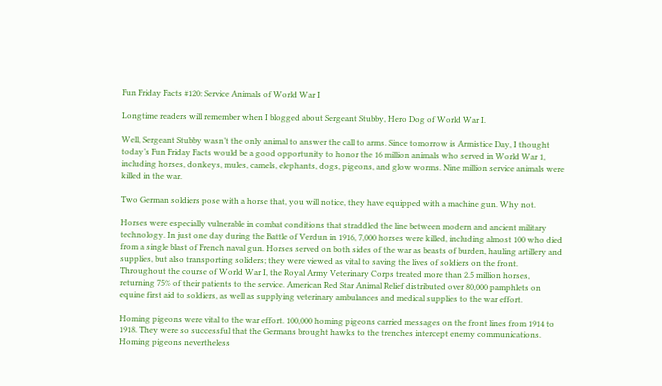Fun Friday Facts #120: Service Animals of World War I

Longtime readers will remember when I blogged about Sergeant Stubby, Hero Dog of World War I.

Well, Sergeant Stubby wasn’t the only animal to answer the call to arms. Since tomorrow is Armistice Day, I thought today’s Fun Friday Facts would be a good opportunity to honor the 16 million animals who served in World War 1, including horses, donkeys, mules, camels, elephants, dogs, pigeons, and glow worms. Nine million service animals were killed in the war.

Two German soldiers pose with a horse that, you will notice, they have equipped with a machine gun. Why not.

Horses were especially vulnerable in combat conditions that straddled the line between modern and ancient military technology. In just one day during the Battle of Verdun in 1916, 7,000 horses were killed, including almost 100 who died from a single blast of French naval gun. Horses served on both sides of the war as beasts of burden, hauling artillery and supplies, but also transporting soliders; they were viewed as vital to saving the lives of soldiers on the front. Throughout the course of World War I, the Royal Army Veterinary Corps treated more than 2.5 million horses, returning 75% of their patients to the service. American Red Star Animal Relief distributed over 80,000 pamphlets on equine first aid to soldiers, as well as supplying veterinary ambulances and medical supplies to the war effort.

Homing pigeons were vital to the war effort. 100,000 homing pigeons carried messages on the front lines from 1914 to 1918. They were so successful that the Germans brought hawks to the trenches intercept enemy communications. Homing pigeons nevertheless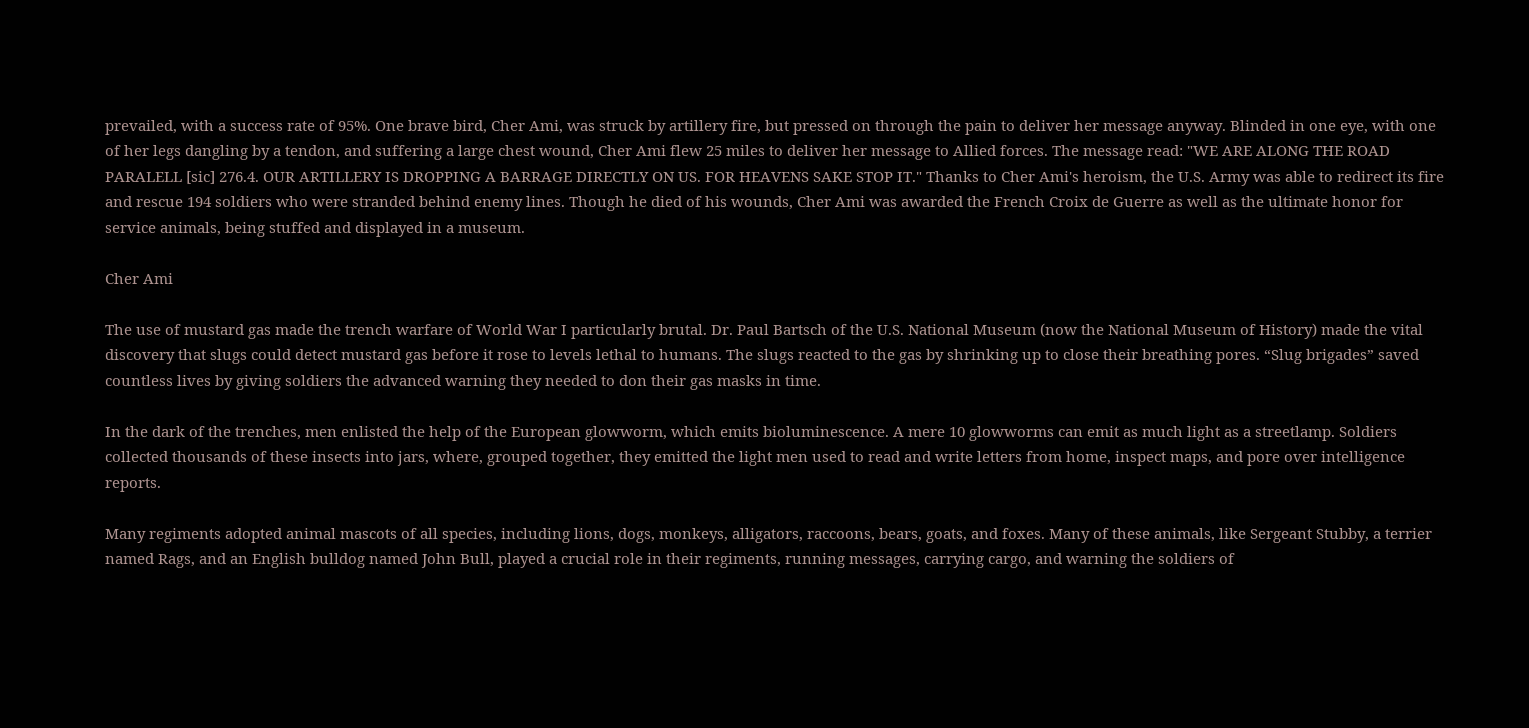prevailed, with a success rate of 95%. One brave bird, Cher Ami, was struck by artillery fire, but pressed on through the pain to deliver her message anyway. Blinded in one eye, with one of her legs dangling by a tendon, and suffering a large chest wound, Cher Ami flew 25 miles to deliver her message to Allied forces. The message read: "WE ARE ALONG THE ROAD PARALELL [sic] 276.4. OUR ARTILLERY IS DROPPING A BARRAGE DIRECTLY ON US. FOR HEAVENS SAKE STOP IT." Thanks to Cher Ami's heroism, the U.S. Army was able to redirect its fire and rescue 194 soldiers who were stranded behind enemy lines. Though he died of his wounds, Cher Ami was awarded the French Croix de Guerre as well as the ultimate honor for service animals, being stuffed and displayed in a museum.

Cher Ami

The use of mustard gas made the trench warfare of World War I particularly brutal. Dr. Paul Bartsch of the U.S. National Museum (now the National Museum of History) made the vital discovery that slugs could detect mustard gas before it rose to levels lethal to humans. The slugs reacted to the gas by shrinking up to close their breathing pores. “Slug brigades” saved countless lives by giving soldiers the advanced warning they needed to don their gas masks in time.

In the dark of the trenches, men enlisted the help of the European glowworm, which emits bioluminescence. A mere 10 glowworms can emit as much light as a streetlamp. Soldiers collected thousands of these insects into jars, where, grouped together, they emitted the light men used to read and write letters from home, inspect maps, and pore over intelligence reports.

Many regiments adopted animal mascots of all species, including lions, dogs, monkeys, alligators, raccoons, bears, goats, and foxes. Many of these animals, like Sergeant Stubby, a terrier named Rags, and an English bulldog named John Bull, played a crucial role in their regiments, running messages, carrying cargo, and warning the soldiers of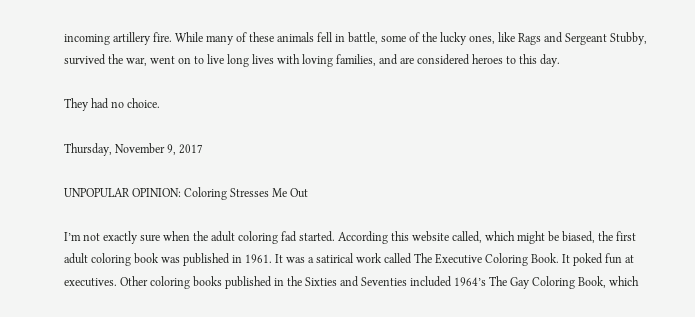incoming artillery fire. While many of these animals fell in battle, some of the lucky ones, like Rags and Sergeant Stubby, survived the war, went on to live long lives with loving families, and are considered heroes to this day.

They had no choice.

Thursday, November 9, 2017

UNPOPULAR OPINION: Coloring Stresses Me Out

I’m not exactly sure when the adult coloring fad started. According this website called, which might be biased, the first adult coloring book was published in 1961. It was a satirical work called The Executive Coloring Book. It poked fun at executives. Other coloring books published in the Sixties and Seventies included 1964’s The Gay Coloring Book, which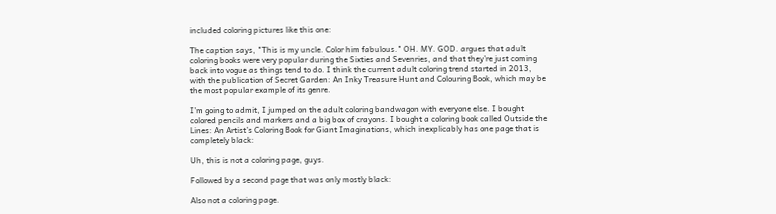included coloring pictures like this one:

The caption says, "This is my uncle. Color him fabulous." OH. MY. GOD. argues that adult coloring books were very popular during the Sixties and Sevenries, and that they’re just coming back into vogue as things tend to do. I think the current adult coloring trend started in 2013, with the publication of Secret Garden: An Inky Treasure Hunt and Colouring Book, which may be the most popular example of its genre.

I’m going to admit, I jumped on the adult coloring bandwagon with everyone else. I bought colored pencils and markers and a big box of crayons. I bought a coloring book called Outside the Lines: An Artist’s Coloring Book for Giant Imaginations, which inexplicably has one page that is completely black:

Uh, this is not a coloring page, guys.

Followed by a second page that was only mostly black:

Also not a coloring page.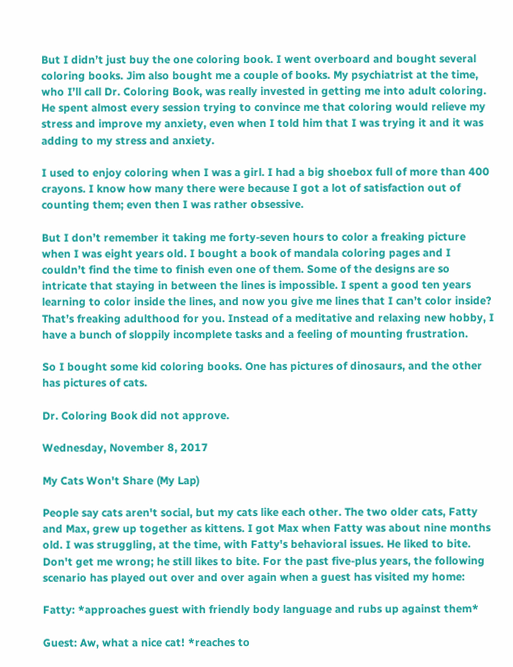But I didn’t just buy the one coloring book. I went overboard and bought several coloring books. Jim also bought me a couple of books. My psychiatrist at the time, who I’ll call Dr. Coloring Book, was really invested in getting me into adult coloring. He spent almost every session trying to convince me that coloring would relieve my stress and improve my anxiety, even when I told him that I was trying it and it was adding to my stress and anxiety.

I used to enjoy coloring when I was a girl. I had a big shoebox full of more than 400 crayons. I know how many there were because I got a lot of satisfaction out of counting them; even then I was rather obsessive.

But I don’t remember it taking me forty-seven hours to color a freaking picture when I was eight years old. I bought a book of mandala coloring pages and I couldn’t find the time to finish even one of them. Some of the designs are so intricate that staying in between the lines is impossible. I spent a good ten years learning to color inside the lines, and now you give me lines that I can’t color inside? That’s freaking adulthood for you. Instead of a meditative and relaxing new hobby, I have a bunch of sloppily incomplete tasks and a feeling of mounting frustration.

So I bought some kid coloring books. One has pictures of dinosaurs, and the other has pictures of cats.

Dr. Coloring Book did not approve.

Wednesday, November 8, 2017

My Cats Won't Share (My Lap)

People say cats aren't social, but my cats like each other. The two older cats, Fatty and Max, grew up together as kittens. I got Max when Fatty was about nine months old. I was struggling, at the time, with Fatty's behavioral issues. He liked to bite. Don't get me wrong; he still likes to bite. For the past five-plus years, the following scenario has played out over and over again when a guest has visited my home:

Fatty: *approaches guest with friendly body language and rubs up against them*

Guest: Aw, what a nice cat! *reaches to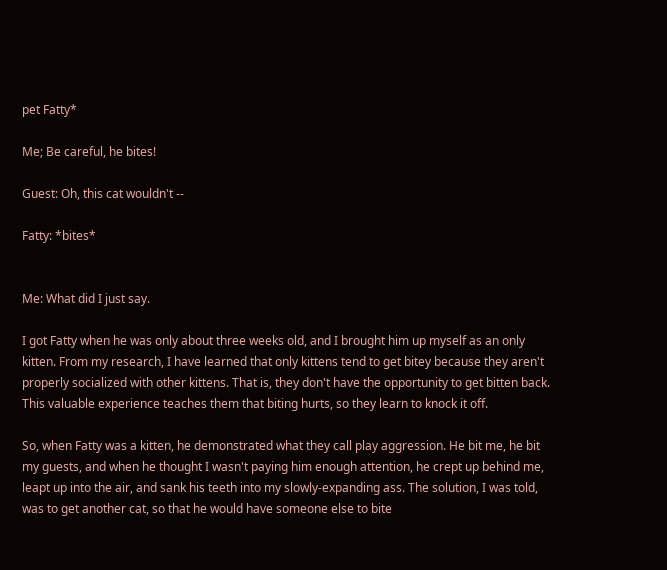pet Fatty*

Me; Be careful, he bites!

Guest: Oh, this cat wouldn't --

Fatty: *bites*


Me: What did I just say.

I got Fatty when he was only about three weeks old, and I brought him up myself as an only kitten. From my research, I have learned that only kittens tend to get bitey because they aren't properly socialized with other kittens. That is, they don't have the opportunity to get bitten back. This valuable experience teaches them that biting hurts, so they learn to knock it off.

So, when Fatty was a kitten, he demonstrated what they call play aggression. He bit me, he bit my guests, and when he thought I wasn't paying him enough attention, he crept up behind me, leapt up into the air, and sank his teeth into my slowly-expanding ass. The solution, I was told, was to get another cat, so that he would have someone else to bite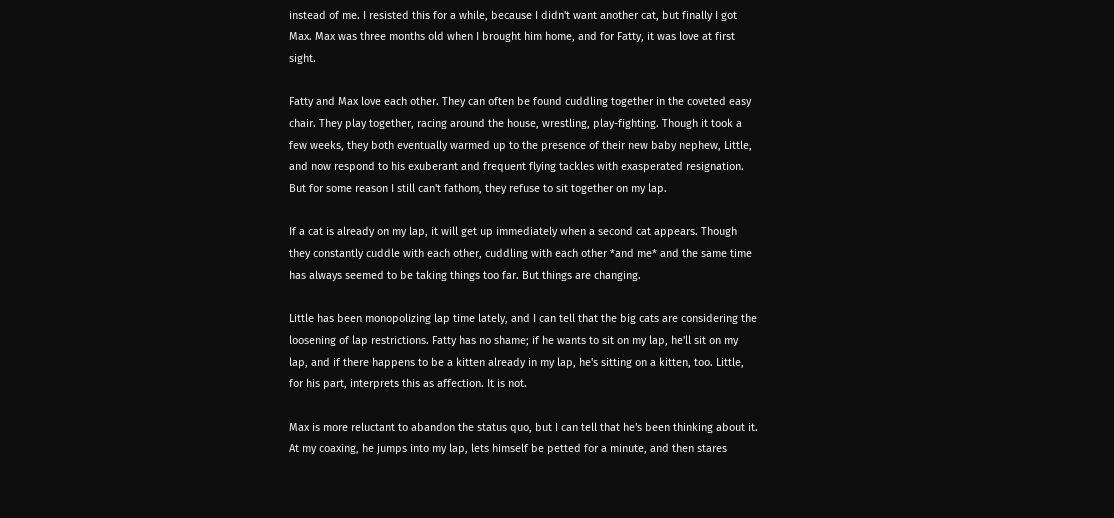instead of me. I resisted this for a while, because I didn't want another cat, but finally I got Max. Max was three months old when I brought him home, and for Fatty, it was love at first sight.

Fatty and Max love each other. They can often be found cuddling together in the coveted easy chair. They play together, racing around the house, wrestling, play-fighting. Though it took a few weeks, they both eventually warmed up to the presence of their new baby nephew, Little, and now respond to his exuberant and frequent flying tackles with exasperated resignation. But for some reason I still can't fathom, they refuse to sit together on my lap.

If a cat is already on my lap, it will get up immediately when a second cat appears. Though they constantly cuddle with each other, cuddling with each other *and me* and the same time has always seemed to be taking things too far. But things are changing.

Little has been monopolizing lap time lately, and I can tell that the big cats are considering the loosening of lap restrictions. Fatty has no shame; if he wants to sit on my lap, he'll sit on my lap, and if there happens to be a kitten already in my lap, he's sitting on a kitten, too. Little, for his part, interprets this as affection. It is not.

Max is more reluctant to abandon the status quo, but I can tell that he's been thinking about it. At my coaxing, he jumps into my lap, lets himself be petted for a minute, and then stares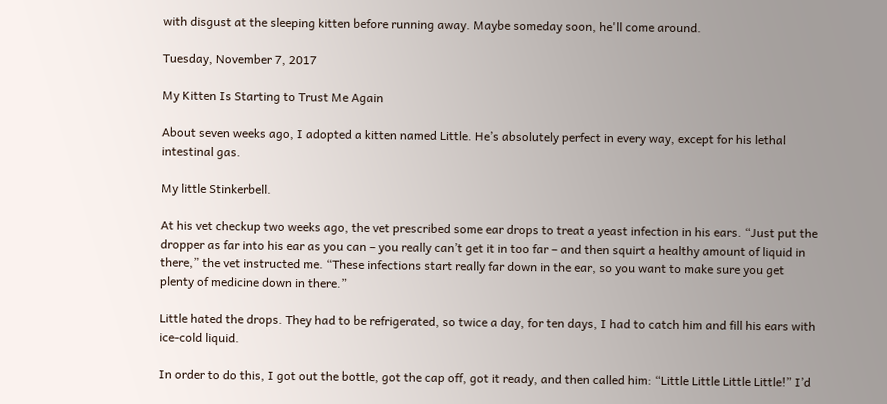with disgust at the sleeping kitten before running away. Maybe someday soon, he'll come around.

Tuesday, November 7, 2017

My Kitten Is Starting to Trust Me Again

About seven weeks ago, I adopted a kitten named Little. He’s absolutely perfect in every way, except for his lethal intestinal gas.

My little Stinkerbell.

At his vet checkup two weeks ago, the vet prescribed some ear drops to treat a yeast infection in his ears. “Just put the dropper as far into his ear as you can – you really can’t get it in too far – and then squirt a healthy amount of liquid in there,” the vet instructed me. “These infections start really far down in the ear, so you want to make sure you get plenty of medicine down in there.”

Little hated the drops. They had to be refrigerated, so twice a day, for ten days, I had to catch him and fill his ears with ice-cold liquid.

In order to do this, I got out the bottle, got the cap off, got it ready, and then called him: “Little Little Little Little!” I’d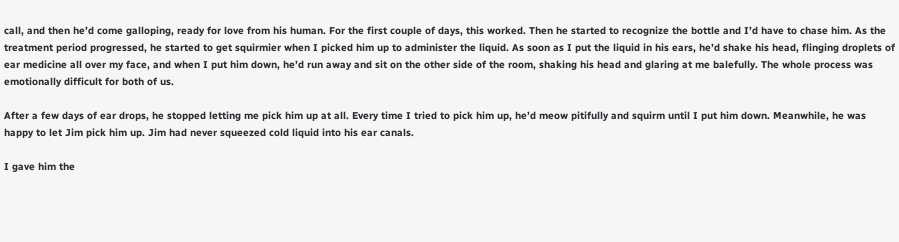call, and then he’d come galloping, ready for love from his human. For the first couple of days, this worked. Then he started to recognize the bottle and I’d have to chase him. As the treatment period progressed, he started to get squirmier when I picked him up to administer the liquid. As soon as I put the liquid in his ears, he’d shake his head, flinging droplets of ear medicine all over my face, and when I put him down, he’d run away and sit on the other side of the room, shaking his head and glaring at me balefully. The whole process was emotionally difficult for both of us.

After a few days of ear drops, he stopped letting me pick him up at all. Every time I tried to pick him up, he’d meow pitifully and squirm until I put him down. Meanwhile, he was happy to let Jim pick him up. Jim had never squeezed cold liquid into his ear canals.

I gave him the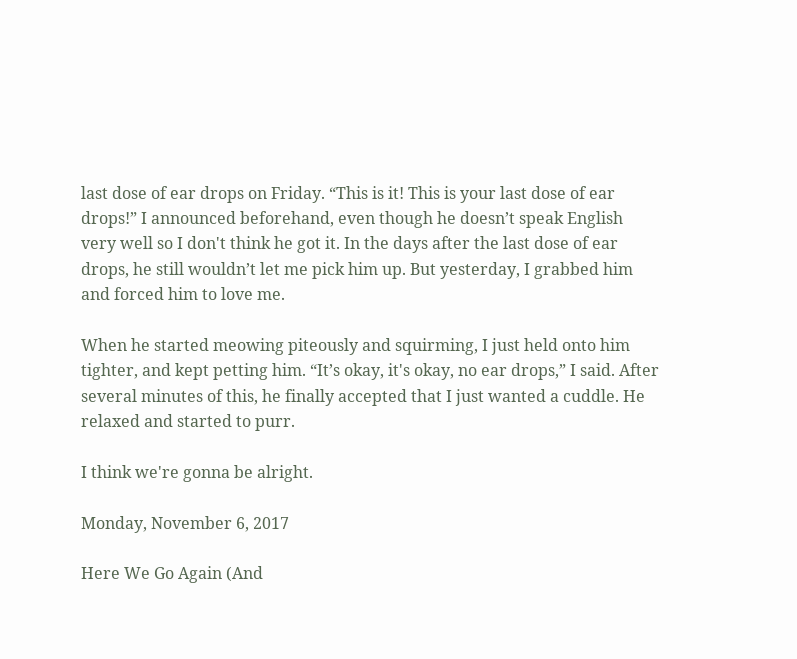last dose of ear drops on Friday. “This is it! This is your last dose of ear drops!” I announced beforehand, even though he doesn’t speak English very well so I don't think he got it. In the days after the last dose of ear drops, he still wouldn’t let me pick him up. But yesterday, I grabbed him and forced him to love me.

When he started meowing piteously and squirming, I just held onto him tighter, and kept petting him. “It’s okay, it's okay, no ear drops,” I said. After several minutes of this, he finally accepted that I just wanted a cuddle. He relaxed and started to purr.

I think we're gonna be alright.

Monday, November 6, 2017

Here We Go Again (And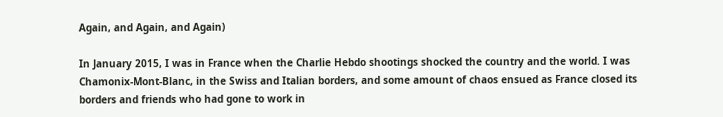Again, and Again, and Again)

In January 2015, I was in France when the Charlie Hebdo shootings shocked the country and the world. I was Chamonix-Mont-Blanc, in the Swiss and Italian borders, and some amount of chaos ensued as France closed its borders and friends who had gone to work in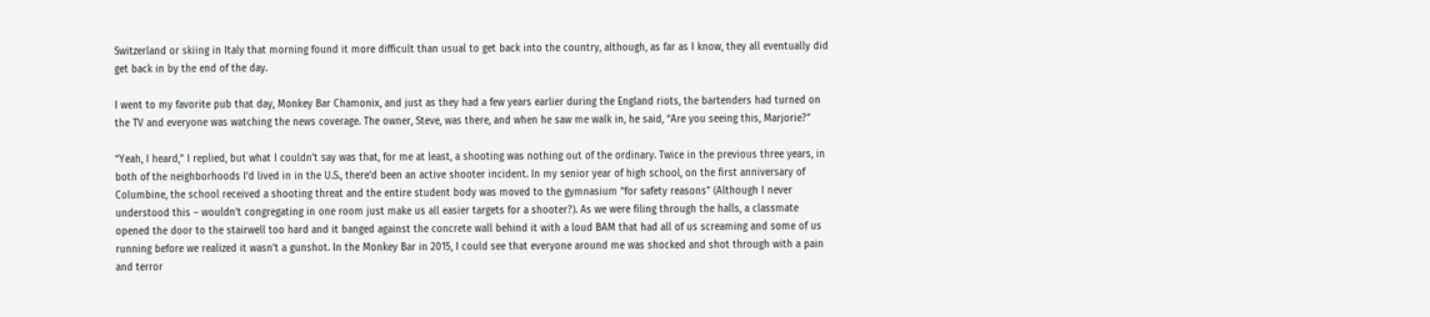Switzerland or skiing in Italy that morning found it more difficult than usual to get back into the country, although, as far as I know, they all eventually did get back in by the end of the day.

I went to my favorite pub that day, Monkey Bar Chamonix, and just as they had a few years earlier during the England riots, the bartenders had turned on the TV and everyone was watching the news coverage. The owner, Steve, was there, and when he saw me walk in, he said, “Are you seeing this, Marjorie?”

“Yeah, I heard,” I replied, but what I couldn’t say was that, for me at least, a shooting was nothing out of the ordinary. Twice in the previous three years, in both of the neighborhoods I’d lived in in the U.S., there’d been an active shooter incident. In my senior year of high school, on the first anniversary of Columbine, the school received a shooting threat and the entire student body was moved to the gymnasium “for safety reasons” (Although I never understood this – wouldn’t congregating in one room just make us all easier targets for a shooter?). As we were filing through the halls, a classmate opened the door to the stairwell too hard and it banged against the concrete wall behind it with a loud BAM that had all of us screaming and some of us running before we realized it wasn’t a gunshot. In the Monkey Bar in 2015, I could see that everyone around me was shocked and shot through with a pain and terror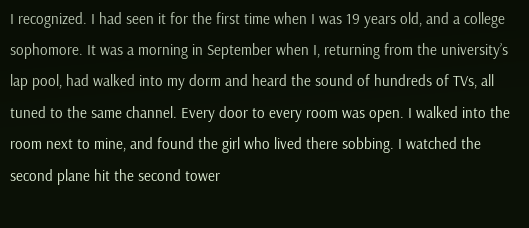I recognized. I had seen it for the first time when I was 19 years old, and a college sophomore. It was a morning in September when I, returning from the university’s lap pool, had walked into my dorm and heard the sound of hundreds of TVs, all tuned to the same channel. Every door to every room was open. I walked into the room next to mine, and found the girl who lived there sobbing. I watched the second plane hit the second tower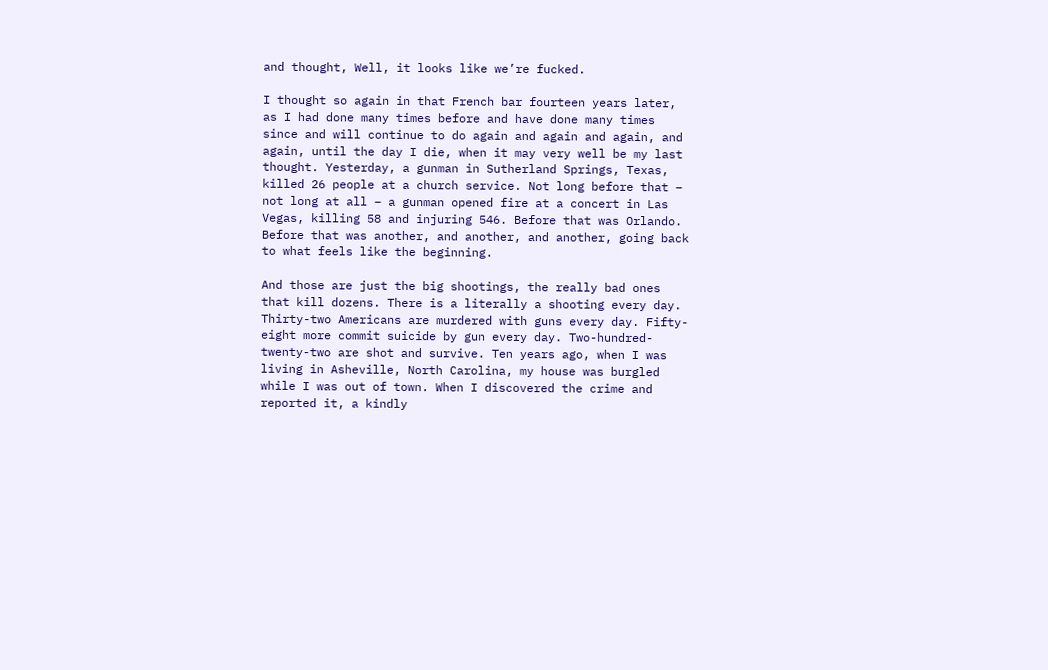and thought, Well, it looks like we’re fucked.

I thought so again in that French bar fourteen years later, as I had done many times before and have done many times since and will continue to do again and again and again, and again, until the day I die, when it may very well be my last thought. Yesterday, a gunman in Sutherland Springs, Texas, killed 26 people at a church service. Not long before that – not long at all – a gunman opened fire at a concert in Las Vegas, killing 58 and injuring 546. Before that was Orlando. Before that was another, and another, and another, going back to what feels like the beginning.

And those are just the big shootings, the really bad ones that kill dozens. There is a literally a shooting every day. Thirty-two Americans are murdered with guns every day. Fifty-eight more commit suicide by gun every day. Two-hundred-twenty-two are shot and survive. Ten years ago, when I was living in Asheville, North Carolina, my house was burgled while I was out of town. When I discovered the crime and reported it, a kindly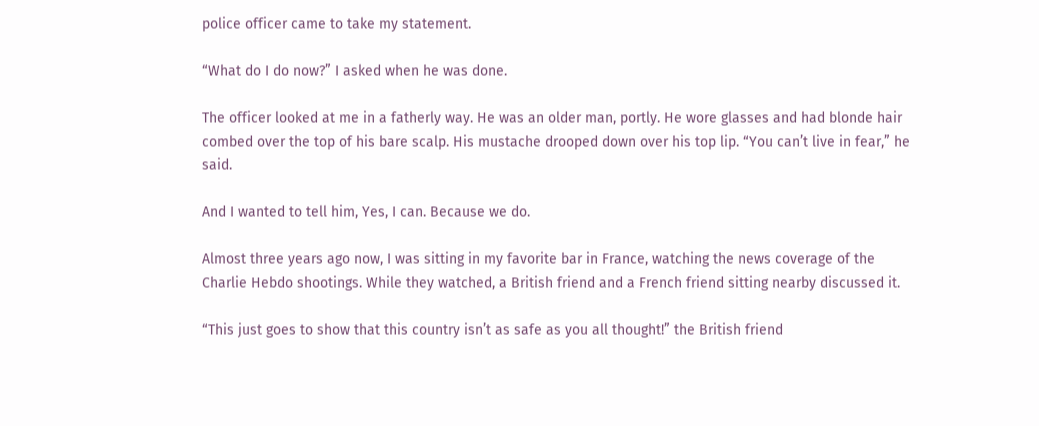police officer came to take my statement.

“What do I do now?” I asked when he was done.

The officer looked at me in a fatherly way. He was an older man, portly. He wore glasses and had blonde hair combed over the top of his bare scalp. His mustache drooped down over his top lip. “You can’t live in fear,” he said.

And I wanted to tell him, Yes, I can. Because we do.

Almost three years ago now, I was sitting in my favorite bar in France, watching the news coverage of the Charlie Hebdo shootings. While they watched, a British friend and a French friend sitting nearby discussed it.

“This just goes to show that this country isn’t as safe as you all thought!” the British friend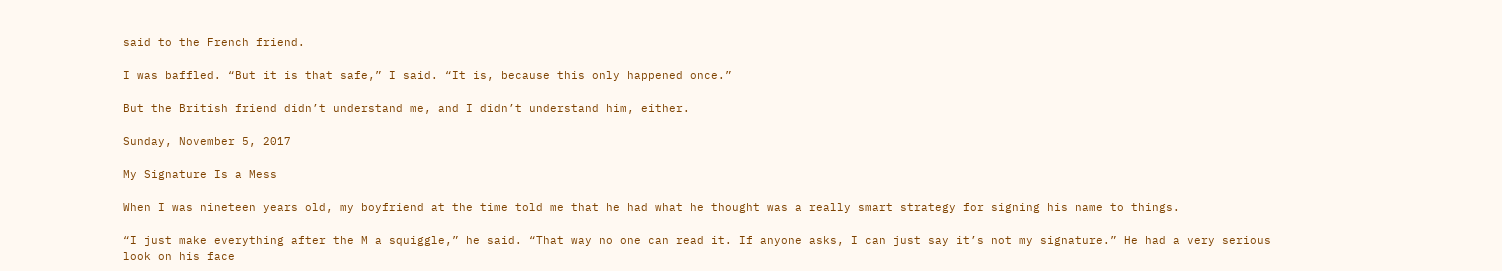said to the French friend.

I was baffled. “But it is that safe,” I said. “It is, because this only happened once.”

But the British friend didn’t understand me, and I didn’t understand him, either.

Sunday, November 5, 2017

My Signature Is a Mess

When I was nineteen years old, my boyfriend at the time told me that he had what he thought was a really smart strategy for signing his name to things.

“I just make everything after the M a squiggle,” he said. “That way no one can read it. If anyone asks, I can just say it’s not my signature.” He had a very serious look on his face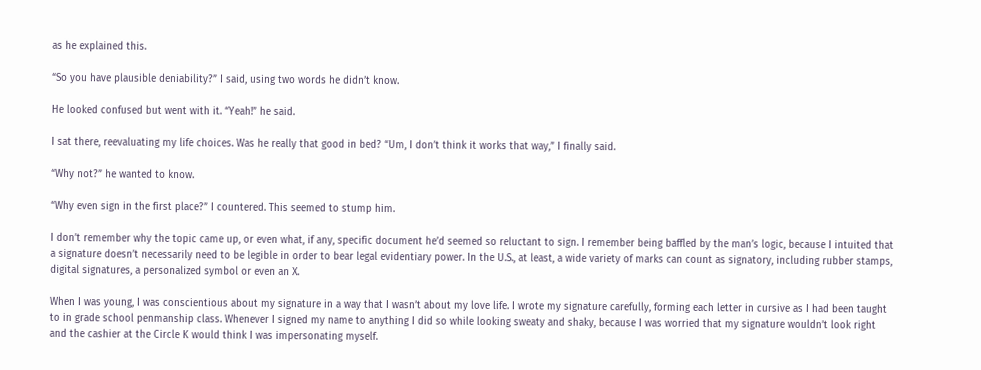as he explained this.

“So you have plausible deniability?” I said, using two words he didn’t know.

He looked confused but went with it. “Yeah!” he said.

I sat there, reevaluating my life choices. Was he really that good in bed? “Um, I don’t think it works that way,” I finally said.

“Why not?” he wanted to know.

“Why even sign in the first place?” I countered. This seemed to stump him.

I don’t remember why the topic came up, or even what, if any, specific document he’d seemed so reluctant to sign. I remember being baffled by the man’s logic, because I intuited that a signature doesn’t necessarily need to be legible in order to bear legal evidentiary power. In the U.S., at least, a wide variety of marks can count as signatory, including rubber stamps, digital signatures, a personalized symbol or even an X.

When I was young, I was conscientious about my signature in a way that I wasn’t about my love life. I wrote my signature carefully, forming each letter in cursive as I had been taught to in grade school penmanship class. Whenever I signed my name to anything I did so while looking sweaty and shaky, because I was worried that my signature wouldn’t look right and the cashier at the Circle K would think I was impersonating myself.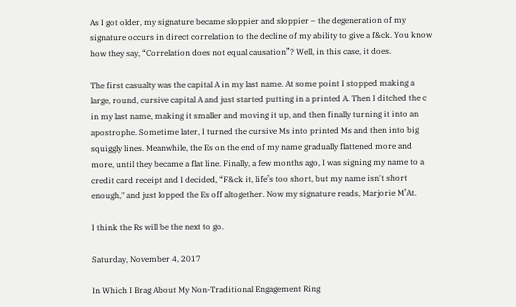As I got older, my signature became sloppier and sloppier – the degeneration of my signature occurs in direct correlation to the decline of my ability to give a f&ck. You know how they say, “Correlation does not equal causation”? Well, in this case, it does.

The first casualty was the capital A in my last name. At some point I stopped making a large, round, cursive capital A and just started putting in a printed A. Then I ditched the c in my last name, making it smaller and moving it up, and then finally turning it into an apostrophe. Sometime later, I turned the cursive Ms into printed Ms and then into big squiggly lines. Meanwhile, the Es on the end of my name gradually flattened more and more, until they became a flat line. Finally, a few months ago, I was signing my name to a credit card receipt and I decided, “F&ck it, life’s too short, but my name isn't short enough," and just lopped the Es off altogether. Now my signature reads, Marjorie M’At.

I think the Rs will be the next to go.

Saturday, November 4, 2017

In Which I Brag About My Non-Traditional Engagement Ring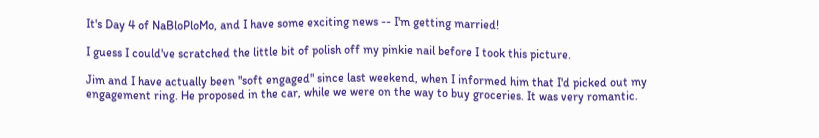It's Day 4 of NaBloPloMo, and I have some exciting news -- I'm getting married!

I guess I could've scratched the little bit of polish off my pinkie nail before I took this picture.

Jim and I have actually been "soft engaged" since last weekend, when I informed him that I'd picked out my engagement ring. He proposed in the car, while we were on the way to buy groceries. It was very romantic.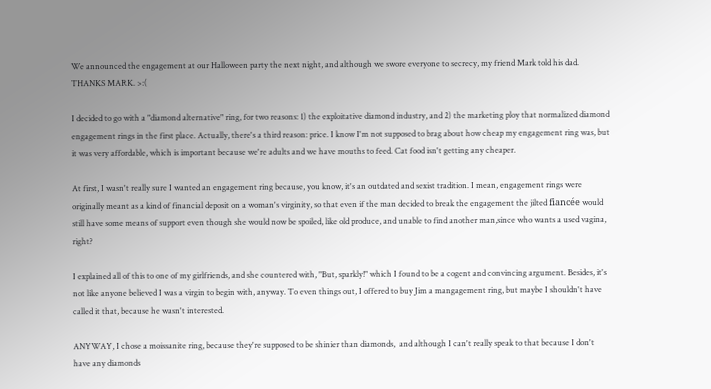We announced the engagement at our Halloween party the next night, and although we swore everyone to secrecy, my friend Mark told his dad. THANKS MARK. >:(

I decided to go with a "diamond alternative" ring, for two reasons: 1) the exploitative diamond industry, and 2) the marketing ploy that normalized diamond engagement rings in the first place. Actually, there's a third reason: price. I know I'm not supposed to brag about how cheap my engagement ring was, but it was very affordable, which is important because we're adults and we have mouths to feed. Cat food isn't getting any cheaper.

At first, I wasn't really sure I wanted an engagement ring because, you know, it's an outdated and sexist tradition. I mean, engagement rings were originally meant as a kind of financial deposit on a woman's virginity, so that even if the man decided to break the engagement the jilted fiancée would still have some means of support even though she would now be spoiled, like old produce, and unable to find another man,since who wants a used vagina, right?

I explained all of this to one of my girlfriends, and she countered with, "But, sparkly!" which I found to be a cogent and convincing argument. Besides, it's not like anyone believed I was a virgin to begin with, anyway. To even things out, I offered to buy Jim a mangagement ring, but maybe I shouldn't have called it that, because he wasn't interested.

ANYWAY, I chose a moissanite ring, because they're supposed to be shinier than diamonds,  and although I can't really speak to that because I don't have any diamonds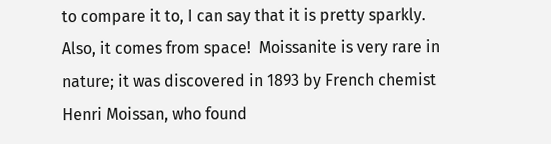to compare it to, I can say that it is pretty sparkly. Also, it comes from space!  Moissanite is very rare in nature; it was discovered in 1893 by French chemist Henri Moissan, who found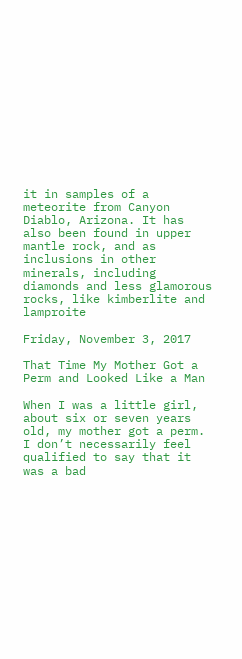it in samples of a meteorite from Canyon Diablo, Arizona. It has also been found in upper mantle rock, and as inclusions in other minerals, including diamonds and less glamorous rocks, like kimberlite and lamproite

Friday, November 3, 2017

That Time My Mother Got a Perm and Looked Like a Man

When I was a little girl, about six or seven years old, my mother got a perm. I don’t necessarily feel qualified to say that it was a bad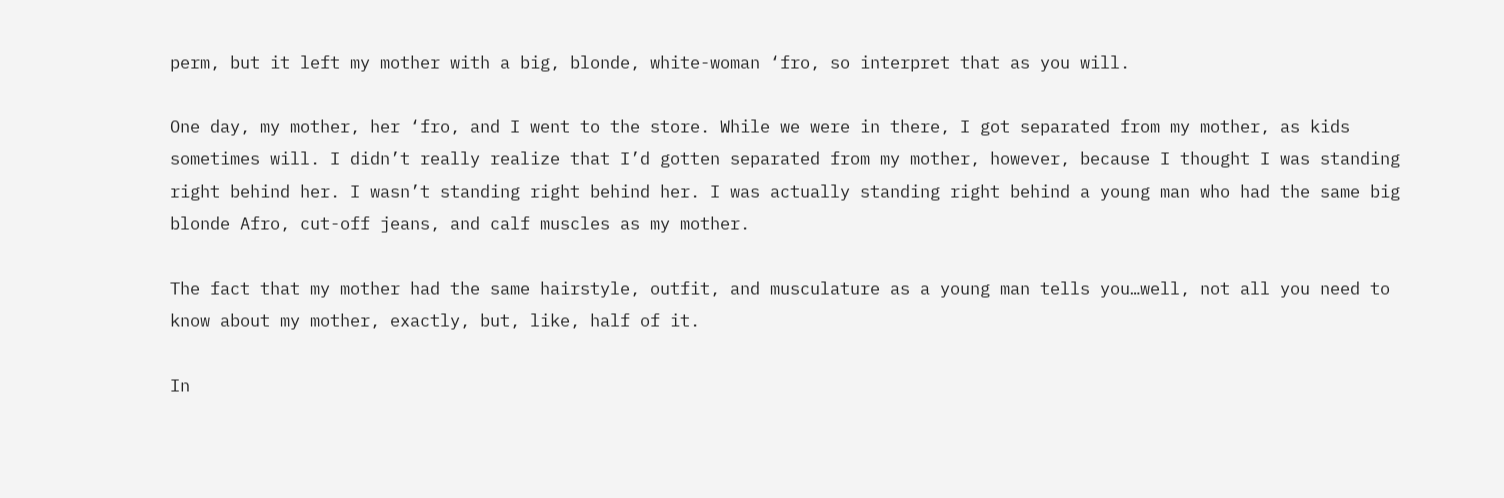perm, but it left my mother with a big, blonde, white-woman ‘fro, so interpret that as you will.

One day, my mother, her ‘fro, and I went to the store. While we were in there, I got separated from my mother, as kids sometimes will. I didn’t really realize that I’d gotten separated from my mother, however, because I thought I was standing right behind her. I wasn’t standing right behind her. I was actually standing right behind a young man who had the same big blonde Afro, cut-off jeans, and calf muscles as my mother.

The fact that my mother had the same hairstyle, outfit, and musculature as a young man tells you…well, not all you need to know about my mother, exactly, but, like, half of it.

In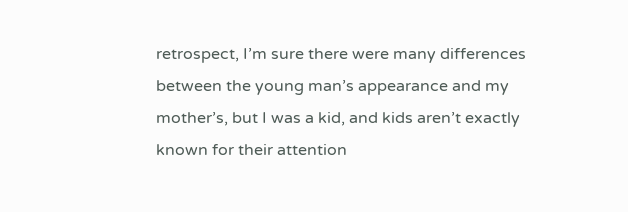retrospect, I’m sure there were many differences between the young man’s appearance and my mother’s, but I was a kid, and kids aren’t exactly known for their attention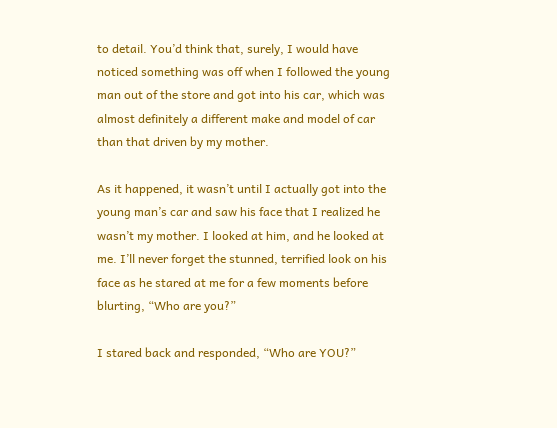to detail. You’d think that, surely, I would have noticed something was off when I followed the young man out of the store and got into his car, which was almost definitely a different make and model of car than that driven by my mother.

As it happened, it wasn’t until I actually got into the young man’s car and saw his face that I realized he wasn’t my mother. I looked at him, and he looked at me. I’ll never forget the stunned, terrified look on his face as he stared at me for a few moments before blurting, “Who are you?”

I stared back and responded, “Who are YOU?”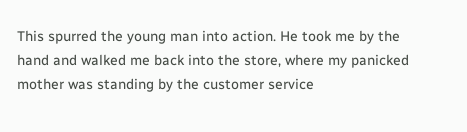This spurred the young man into action. He took me by the hand and walked me back into the store, where my panicked mother was standing by the customer service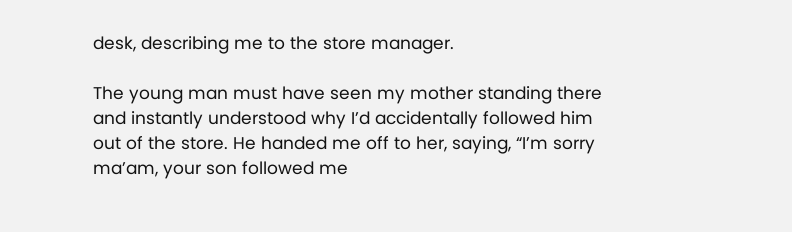desk, describing me to the store manager.

The young man must have seen my mother standing there and instantly understood why I’d accidentally followed him out of the store. He handed me off to her, saying, “I’m sorry ma’am, your son followed me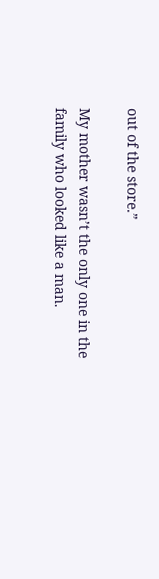out of the store.”

My mother wasn’t the only one in the family who looked like a man.